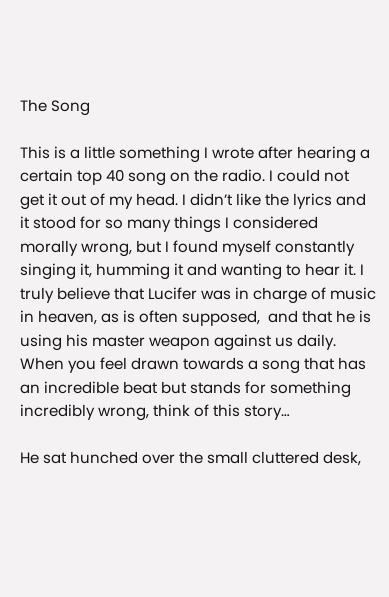The Song

This is a little something I wrote after hearing a certain top 40 song on the radio. I could not get it out of my head. I didn’t like the lyrics and it stood for so many things I considered morally wrong, but I found myself constantly singing it, humming it and wanting to hear it. I truly believe that Lucifer was in charge of music in heaven, as is often supposed,  and that he is using his master weapon against us daily. When you feel drawn towards a song that has an incredible beat but stands for something incredibly wrong, think of this story…

He sat hunched over the small cluttered desk,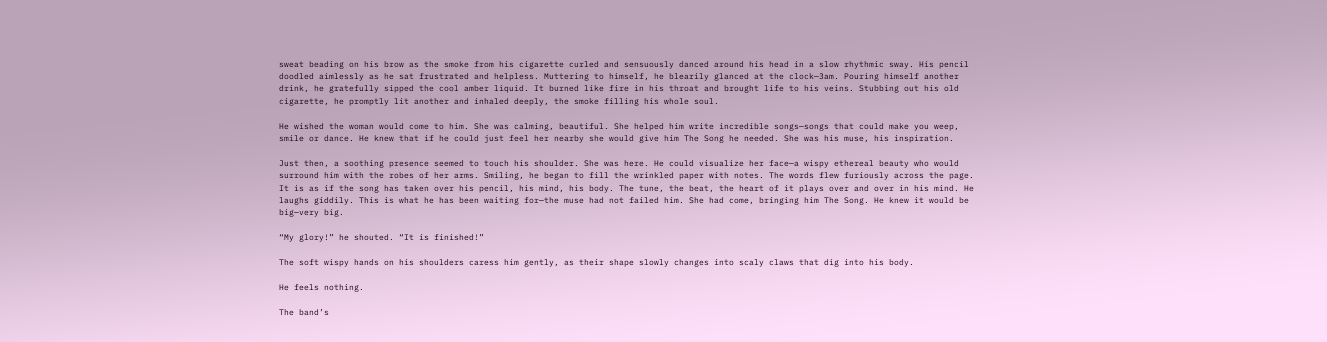sweat beading on his brow as the smoke from his cigarette curled and sensuously danced around his head in a slow rhythmic sway. His pencil doodled aimlessly as he sat frustrated and helpless. Muttering to himself, he blearily glanced at the clock—3am. Pouring himself another drink, he gratefully sipped the cool amber liquid. It burned like fire in his throat and brought life to his veins. Stubbing out his old cigarette, he promptly lit another and inhaled deeply, the smoke filling his whole soul.

He wished the woman would come to him. She was calming, beautiful. She helped him write incredible songs—songs that could make you weep, smile or dance. He knew that if he could just feel her nearby she would give him The Song he needed. She was his muse, his inspiration.

Just then, a soothing presence seemed to touch his shoulder. She was here. He could visualize her face—a wispy ethereal beauty who would surround him with the robes of her arms. Smiling, he began to fill the wrinkled paper with notes. The words flew furiously across the page. It is as if the song has taken over his pencil, his mind, his body. The tune, the beat, the heart of it plays over and over in his mind. He laughs giddily. This is what he has been waiting for—the muse had not failed him. She had come, bringing him The Song. He knew it would be big—very big.

“My glory!” he shouted. “It is finished!”

The soft wispy hands on his shoulders caress him gently, as their shape slowly changes into scaly claws that dig into his body.

He feels nothing.

The band’s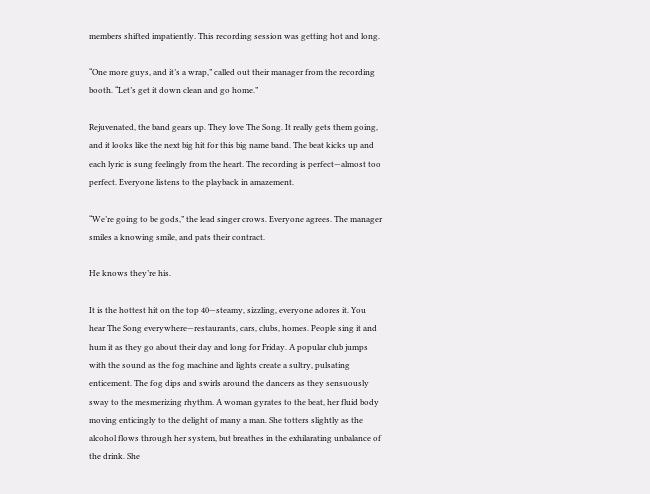members shifted impatiently. This recording session was getting hot and long.

“One more guys, and it’s a wrap,” called out their manager from the recording booth. “Let’s get it down clean and go home.”

Rejuvenated, the band gears up. They love The Song. It really gets them going, and it looks like the next big hit for this big name band. The beat kicks up and each lyric is sung feelingly from the heart. The recording is perfect—almost too perfect. Everyone listens to the playback in amazement.

“We’re going to be gods,” the lead singer crows. Everyone agrees. The manager smiles a knowing smile, and pats their contract.

He knows they’re his.

It is the hottest hit on the top 40—steamy, sizzling, everyone adores it. You hear The Song everywhere—restaurants, cars, clubs, homes. People sing it and hum it as they go about their day and long for Friday. A popular club jumps with the sound as the fog machine and lights create a sultry, pulsating enticement. The fog dips and swirls around the dancers as they sensuously sway to the mesmerizing rhythm. A woman gyrates to the beat, her fluid body moving enticingly to the delight of many a man. She totters slightly as the alcohol flows through her system, but breathes in the exhilarating unbalance of the drink. She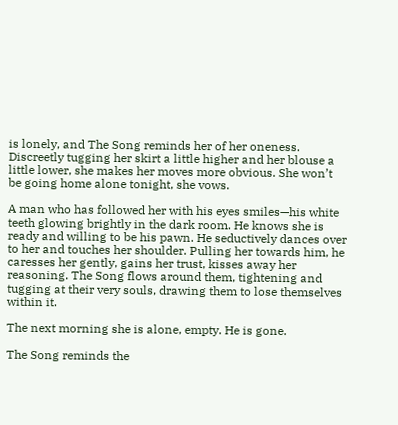is lonely, and The Song reminds her of her oneness. Discreetly tugging her skirt a little higher and her blouse a little lower, she makes her moves more obvious. She won’t be going home alone tonight, she vows.

A man who has followed her with his eyes smiles—his white teeth glowing brightly in the dark room. He knows she is ready and willing to be his pawn. He seductively dances over to her and touches her shoulder. Pulling her towards him, he caresses her gently, gains her trust, kisses away her reasoning. The Song flows around them, tightening and tugging at their very souls, drawing them to lose themselves within it.

The next morning she is alone, empty. He is gone.

The Song reminds the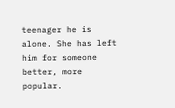teenager he is alone. She has left him for someone better, more popular.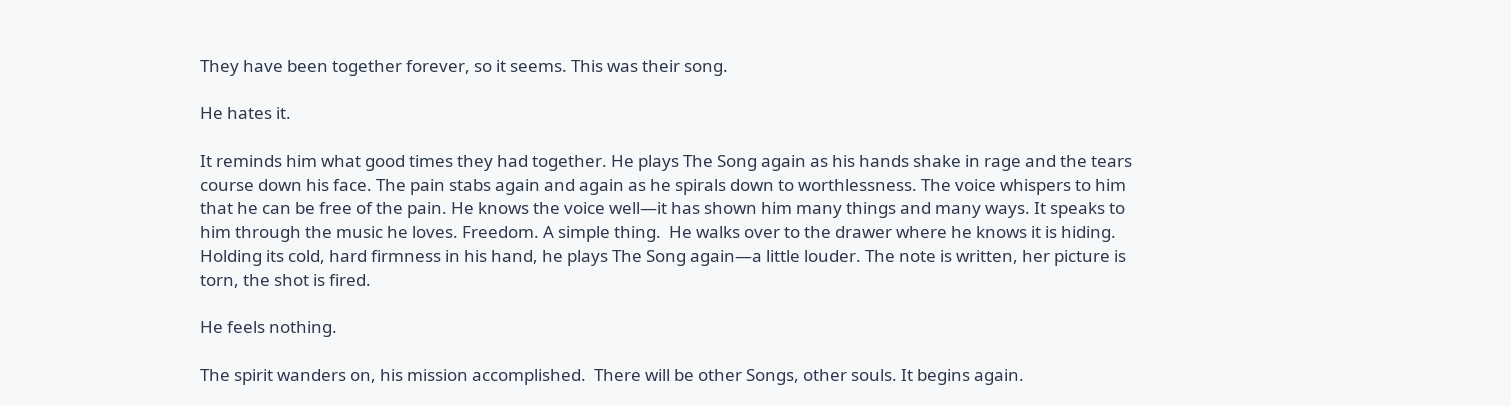They have been together forever, so it seems. This was their song.

He hates it.

It reminds him what good times they had together. He plays The Song again as his hands shake in rage and the tears course down his face. The pain stabs again and again as he spirals down to worthlessness. The voice whispers to him that he can be free of the pain. He knows the voice well—it has shown him many things and many ways. It speaks to him through the music he loves. Freedom. A simple thing.  He walks over to the drawer where he knows it is hiding. Holding its cold, hard firmness in his hand, he plays The Song again—a little louder. The note is written, her picture is torn, the shot is fired.

He feels nothing.

The spirit wanders on, his mission accomplished.  There will be other Songs, other souls. It begins again.